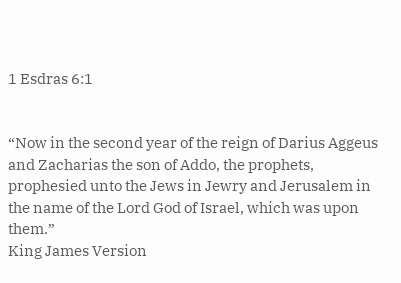1 Esdras 6:1


“Now in the second year of the reign of Darius Aggeus and Zacharias the son of Addo, the prophets, prophesied unto the Jews in Jewry and Jerusalem in the name of the Lord God of Israel, which was upon them.”
King James Version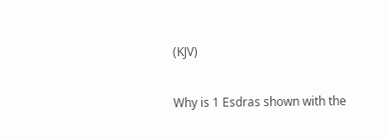(KJV)

Why is 1 Esdras shown with the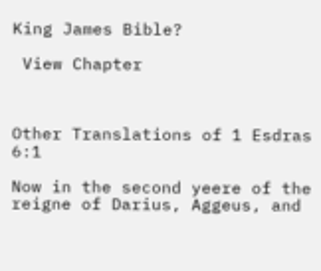King James Bible?

 View Chapter



Other Translations of 1 Esdras 6:1

Now in the second yeere of the reigne of Darius, Aggeus, and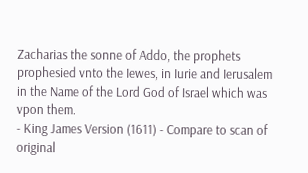Zacharias the sonne of Addo, the prophets prophesied vnto the Iewes, in Iurie and Ierusalem in the Name of the Lord God of Israel which was vpon them.
- King James Version (1611) - Compare to scan of original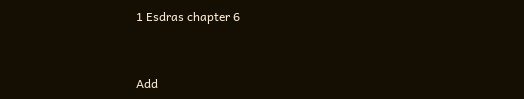1 Esdras chapter 6


Add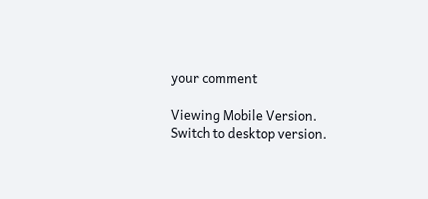your comment

Viewing Mobile Version.
Switch to desktop version.